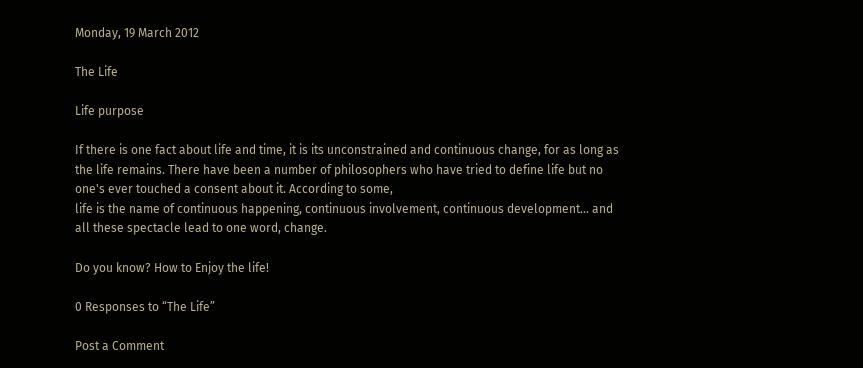Monday, 19 March 2012

The Life

Life purpose

If there is one fact about life and time, it is its unconstrained and continuous change, for as long as the life remains. There have been a number of philosophers who have tried to define life but no one's ever touched a consent about it. According to some,
life is the name of continuous happening, continuous involvement, continuous development... and all these spectacle lead to one word, change.

Do you know? How to Enjoy the life!

0 Responses to “The Life”

Post a Comment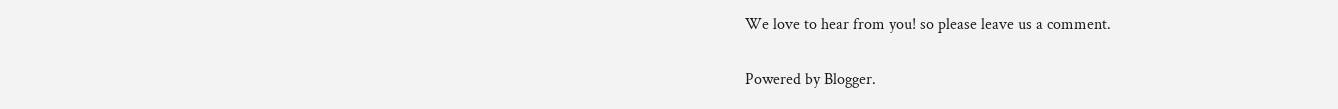We love to hear from you! so please leave us a comment.

Powered by Blogger.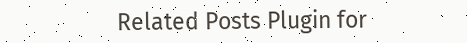Related Posts Plugin for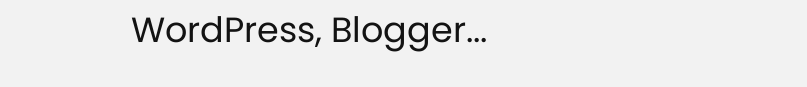WordPress, Blogger...